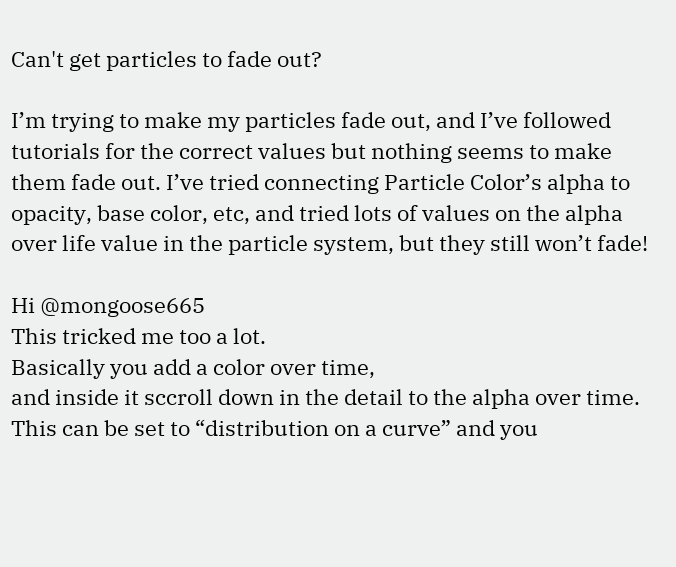Can't get particles to fade out?

I’m trying to make my particles fade out, and I’ve followed tutorials for the correct values but nothing seems to make them fade out. I’ve tried connecting Particle Color’s alpha to opacity, base color, etc, and tried lots of values on the alpha over life value in the particle system, but they still won’t fade!

Hi @mongoose665
This tricked me too a lot.
Basically you add a color over time,
and inside it sccroll down in the detail to the alpha over time.
This can be set to “distribution on a curve” and you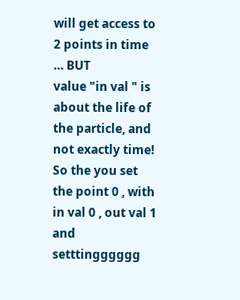will get access to 2 points in time … BUT
value "in val " is about the life of the particle, and not exactly time!
So the you set the point 0 , with in val 0 , out val 1
and setttingggggg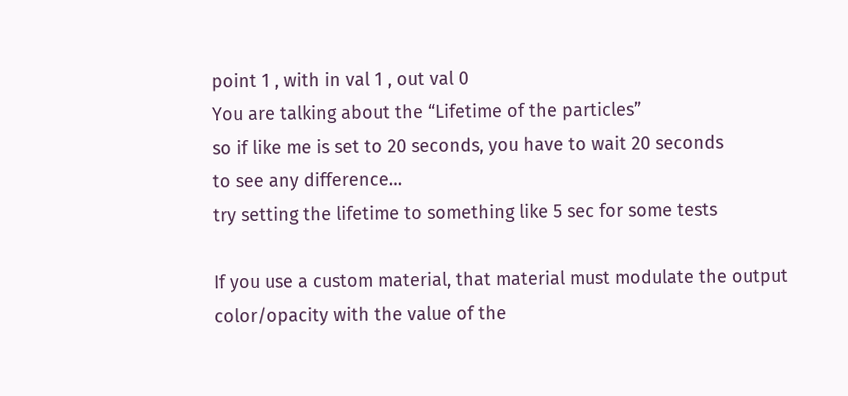point 1 , with in val 1 , out val 0
You are talking about the “Lifetime of the particles”
so if like me is set to 20 seconds, you have to wait 20 seconds
to see any difference…
try setting the lifetime to something like 5 sec for some tests

If you use a custom material, that material must modulate the output color/opacity with the value of the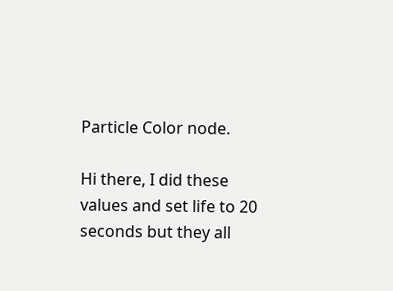Particle Color node.

Hi there, I did these values and set life to 20 seconds but they all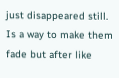just disappeared still. Is a way to make them fade but after like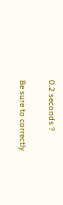0.2 seconds ?

Be sure to correctly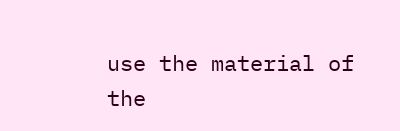use the material of the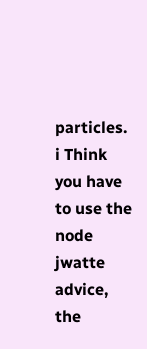particles.
i Think you have to use the node jwatte advice, the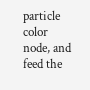particle color node, and feed the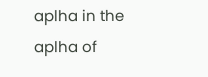aplha in the aplha of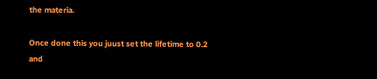the materia.

Once done this you juust set the lifetime to 0.2
and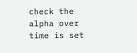check the alpha over time is set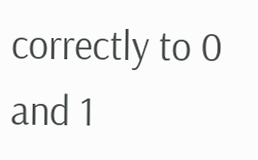correctly to 0 and 1